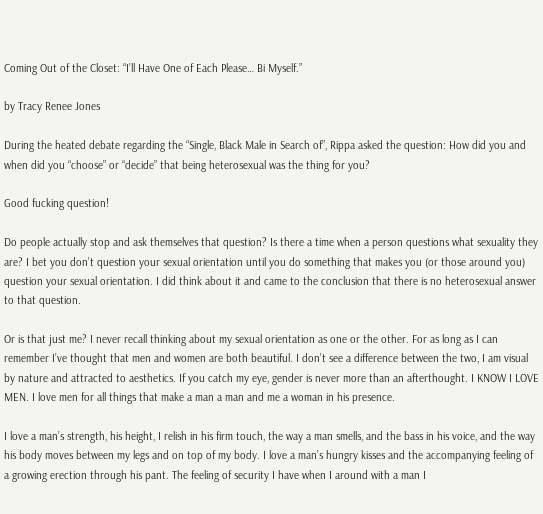Coming Out of the Closet: “I’ll Have One of Each Please… Bi Myself.”

by Tracy Renee Jones

During the heated debate regarding the “Single, Black Male in Search of”, Rippa asked the question: How did you and when did you “choose” or “decide” that being heterosexual was the thing for you?

Good fucking question!

Do people actually stop and ask themselves that question? Is there a time when a person questions what sexuality they are? I bet you don’t question your sexual orientation until you do something that makes you (or those around you) question your sexual orientation. I did think about it and came to the conclusion that there is no heterosexual answer to that question.

Or is that just me? I never recall thinking about my sexual orientation as one or the other. For as long as I can remember I’ve thought that men and women are both beautiful. I don’t see a difference between the two, I am visual by nature and attracted to aesthetics. If you catch my eye, gender is never more than an afterthought. I KNOW I LOVE MEN. I love men for all things that make a man a man and me a woman in his presence.

I love a man’s strength, his height, I relish in his firm touch, the way a man smells, and the bass in his voice, and the way his body moves between my legs and on top of my body. I love a man’s hungry kisses and the accompanying feeling of a growing erection through his pant. The feeling of security I have when I around with a man I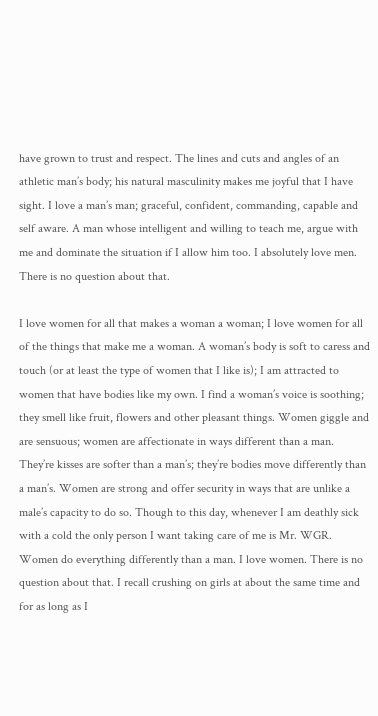have grown to trust and respect. The lines and cuts and angles of an athletic man’s body; his natural masculinity makes me joyful that I have sight. I love a man’s man; graceful, confident, commanding, capable and self aware. A man whose intelligent and willing to teach me, argue with me and dominate the situation if I allow him too. I absolutely love men. There is no question about that.

I love women for all that makes a woman a woman; I love women for all of the things that make me a woman. A woman’s body is soft to caress and touch (or at least the type of women that I like is); I am attracted to women that have bodies like my own. I find a woman’s voice is soothing; they smell like fruit, flowers and other pleasant things. Women giggle and are sensuous; women are affectionate in ways different than a man. They’re kisses are softer than a man’s; they’re bodies move differently than a man’s. Women are strong and offer security in ways that are unlike a male’s capacity to do so. Though to this day, whenever I am deathly sick with a cold the only person I want taking care of me is Mr. WGR. Women do everything differently than a man. I love women. There is no question about that. I recall crushing on girls at about the same time and for as long as I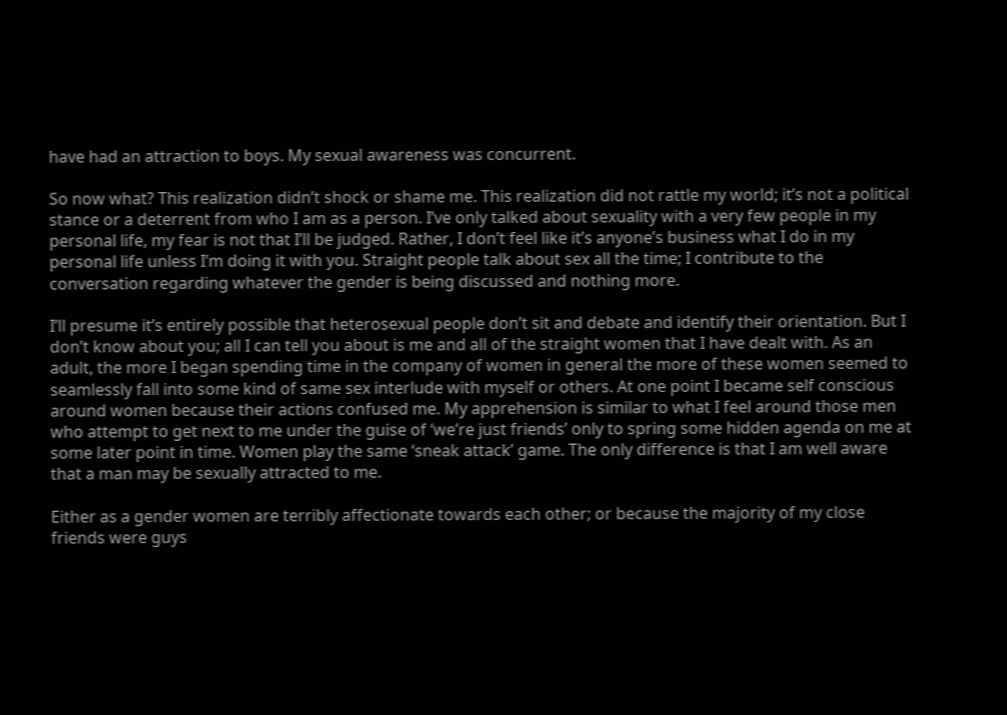have had an attraction to boys. My sexual awareness was concurrent.

So now what? This realization didn’t shock or shame me. This realization did not rattle my world; it’s not a political stance or a deterrent from who I am as a person. I’ve only talked about sexuality with a very few people in my personal life, my fear is not that I’ll be judged. Rather, I don’t feel like it’s anyone’s business what I do in my personal life unless I’m doing it with you. Straight people talk about sex all the time; I contribute to the conversation regarding whatever the gender is being discussed and nothing more.

I’ll presume it’s entirely possible that heterosexual people don’t sit and debate and identify their orientation. But I don’t know about you; all I can tell you about is me and all of the straight women that I have dealt with. As an adult, the more I began spending time in the company of women in general the more of these women seemed to seamlessly fall into some kind of same sex interlude with myself or others. At one point I became self conscious around women because their actions confused me. My apprehension is similar to what I feel around those men who attempt to get next to me under the guise of ‘we’re just friends’ only to spring some hidden agenda on me at some later point in time. Women play the same ‘sneak attack’ game. The only difference is that I am well aware that a man may be sexually attracted to me.

Either as a gender women are terribly affectionate towards each other; or because the majority of my close friends were guys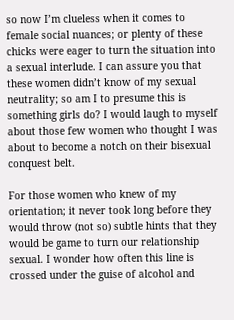so now I’m clueless when it comes to female social nuances; or plenty of these chicks were eager to turn the situation into a sexual interlude. I can assure you that these women didn’t know of my sexual neutrality; so am I to presume this is something girls do? I would laugh to myself about those few women who thought I was about to become a notch on their bisexual conquest belt.

For those women who knew of my orientation; it never took long before they would throw (not so) subtle hints that they would be game to turn our relationship sexual. I wonder how often this line is crossed under the guise of alcohol and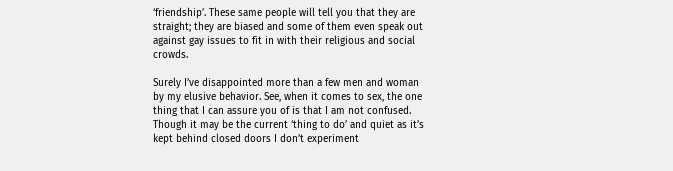‘friendship’. These same people will tell you that they are straight; they are biased and some of them even speak out against gay issues to fit in with their religious and social crowds.

Surely I’ve disappointed more than a few men and woman by my elusive behavior. See, when it comes to sex, the one thing that I can assure you of is that I am not confused. Though it may be the current ‘thing to do’ and quiet as it’s kept behind closed doors I don’t experiment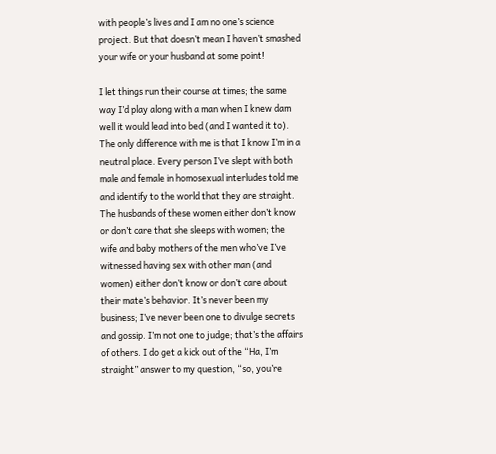with people’s lives and I am no one’s science project. But that doesn’t mean I haven’t smashed your wife or your husband at some point!

I let things run their course at times; the same way I’d play along with a man when I knew dam well it would lead into bed (and I wanted it to). The only difference with me is that I know I’m in a neutral place. Every person I’ve slept with both male and female in homosexual interludes told me and identify to the world that they are straight. The husbands of these women either don’t know or don’t care that she sleeps with women; the wife and baby mothers of the men who’ve I’ve witnessed having sex with other man (and women) either don’t know or don’t care about their mate’s behavior. It’s never been my business; I’ve never been one to divulge secrets and gossip. I’m not one to judge; that’s the affairs of others. I do get a kick out of the “Ha, I’m straight” answer to my question, “so, you’re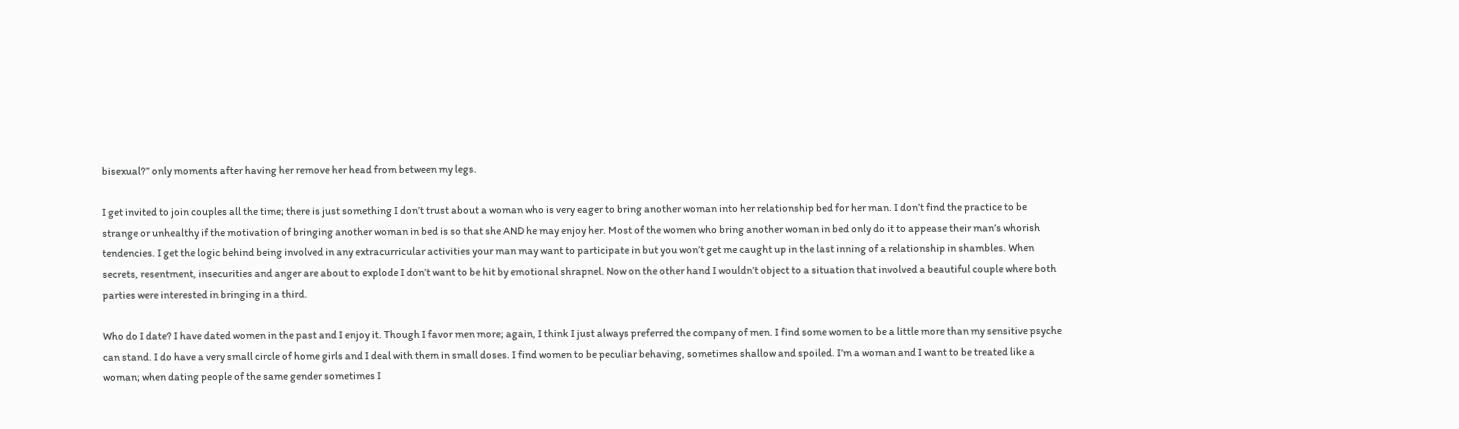bisexual?” only moments after having her remove her head from between my legs.

I get invited to join couples all the time; there is just something I don’t trust about a woman who is very eager to bring another woman into her relationship bed for her man. I don’t find the practice to be strange or unhealthy if the motivation of bringing another woman in bed is so that she AND he may enjoy her. Most of the women who bring another woman in bed only do it to appease their man’s whorish tendencies. I get the logic behind being involved in any extracurricular activities your man may want to participate in but you won’t get me caught up in the last inning of a relationship in shambles. When secrets, resentment, insecurities and anger are about to explode I don’t want to be hit by emotional shrapnel. Now on the other hand I wouldn’t object to a situation that involved a beautiful couple where both parties were interested in bringing in a third.

Who do I date? I have dated women in the past and I enjoy it. Though I favor men more; again, I think I just always preferred the company of men. I find some women to be a little more than my sensitive psyche can stand. I do have a very small circle of home girls and I deal with them in small doses. I find women to be peculiar behaving, sometimes shallow and spoiled. I’m a woman and I want to be treated like a woman; when dating people of the same gender sometimes I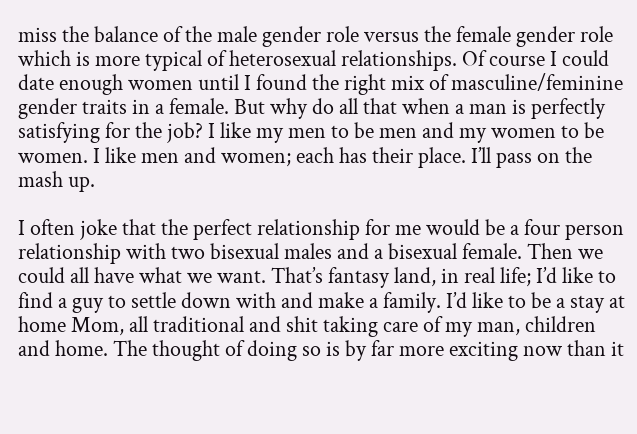miss the balance of the male gender role versus the female gender role which is more typical of heterosexual relationships. Of course I could date enough women until I found the right mix of masculine/feminine gender traits in a female. But why do all that when a man is perfectly satisfying for the job? I like my men to be men and my women to be women. I like men and women; each has their place. I’ll pass on the mash up.

I often joke that the perfect relationship for me would be a four person relationship with two bisexual males and a bisexual female. Then we could all have what we want. That’s fantasy land, in real life; I’d like to find a guy to settle down with and make a family. I’d like to be a stay at home Mom, all traditional and shit taking care of my man, children and home. The thought of doing so is by far more exciting now than it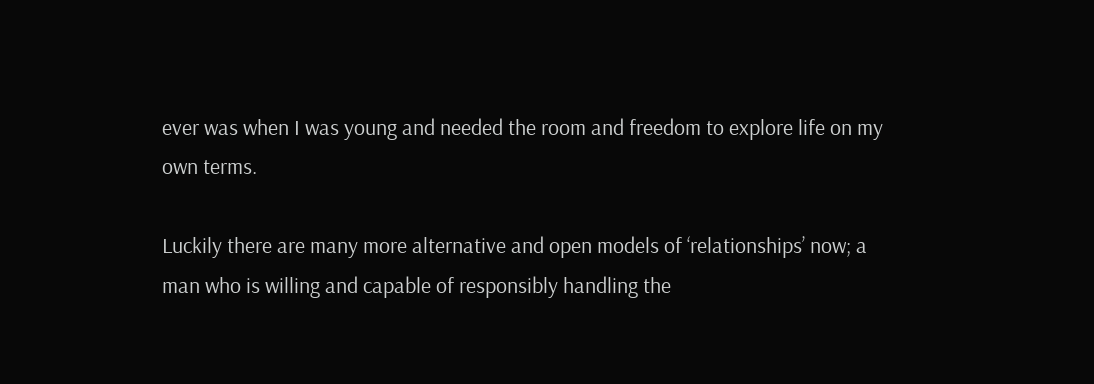ever was when I was young and needed the room and freedom to explore life on my own terms.

Luckily there are many more alternative and open models of ‘relationships’ now; a man who is willing and capable of responsibly handling the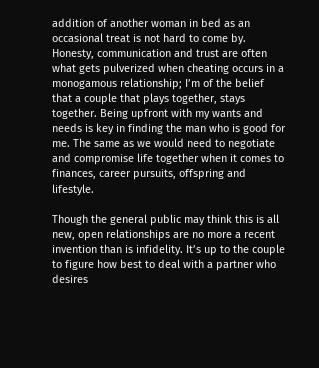addition of another woman in bed as an occasional treat is not hard to come by. Honesty, communication and trust are often what gets pulverized when cheating occurs in a monogamous relationship; I’m of the belief that a couple that plays together, stays together. Being upfront with my wants and needs is key in finding the man who is good for me. The same as we would need to negotiate and compromise life together when it comes to finances, career pursuits, offspring and lifestyle.

Though the general public may think this is all new, open relationships are no more a recent invention than is infidelity. It’s up to the couple to figure how best to deal with a partner who desires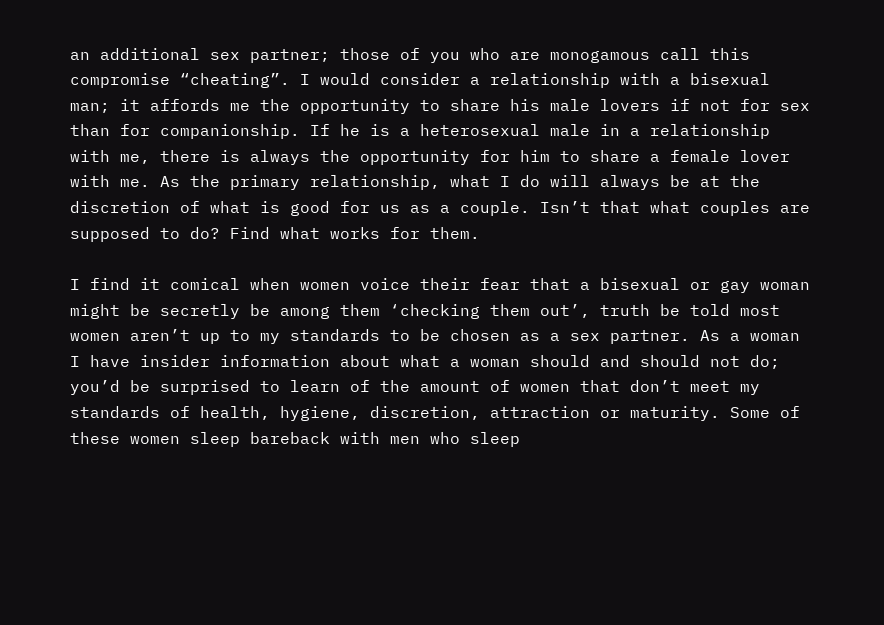an additional sex partner; those of you who are monogamous call this compromise “cheating”. I would consider a relationship with a bisexual man; it affords me the opportunity to share his male lovers if not for sex than for companionship. If he is a heterosexual male in a relationship with me, there is always the opportunity for him to share a female lover with me. As the primary relationship, what I do will always be at the discretion of what is good for us as a couple. Isn’t that what couples are supposed to do? Find what works for them.

I find it comical when women voice their fear that a bisexual or gay woman might be secretly be among them ‘checking them out’, truth be told most women aren’t up to my standards to be chosen as a sex partner. As a woman I have insider information about what a woman should and should not do; you’d be surprised to learn of the amount of women that don’t meet my standards of health, hygiene, discretion, attraction or maturity. Some of these women sleep bareback with men who sleep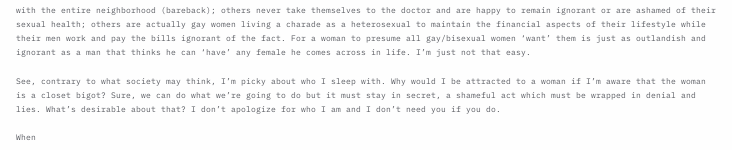with the entire neighborhood (bareback); others never take themselves to the doctor and are happy to remain ignorant or are ashamed of their sexual health; others are actually gay women living a charade as a heterosexual to maintain the financial aspects of their lifestyle while their men work and pay the bills ignorant of the fact. For a woman to presume all gay/bisexual women ‘want’ them is just as outlandish and ignorant as a man that thinks he can ‘have’ any female he comes across in life. I’m just not that easy.

See, contrary to what society may think, I’m picky about who I sleep with. Why would I be attracted to a woman if I’m aware that the woman is a closet bigot? Sure, we can do what we’re going to do but it must stay in secret, a shameful act which must be wrapped in denial and lies. What’s desirable about that? I don’t apologize for who I am and I don’t need you if you do.

When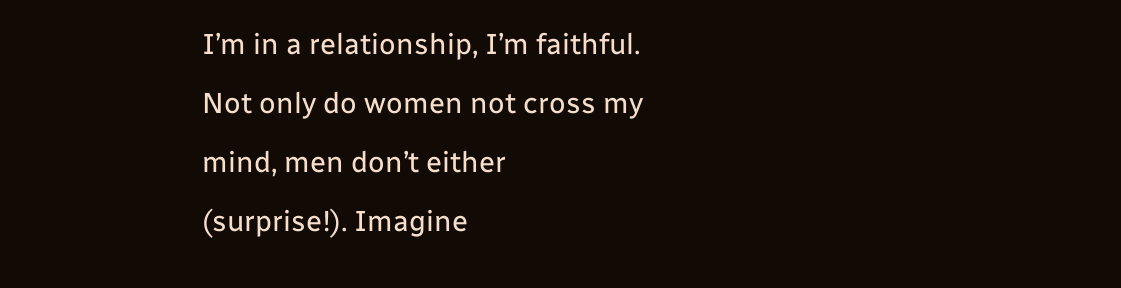I’m in a relationship, I’m faithful. Not only do women not cross my mind, men don’t either (surprise!). Imagine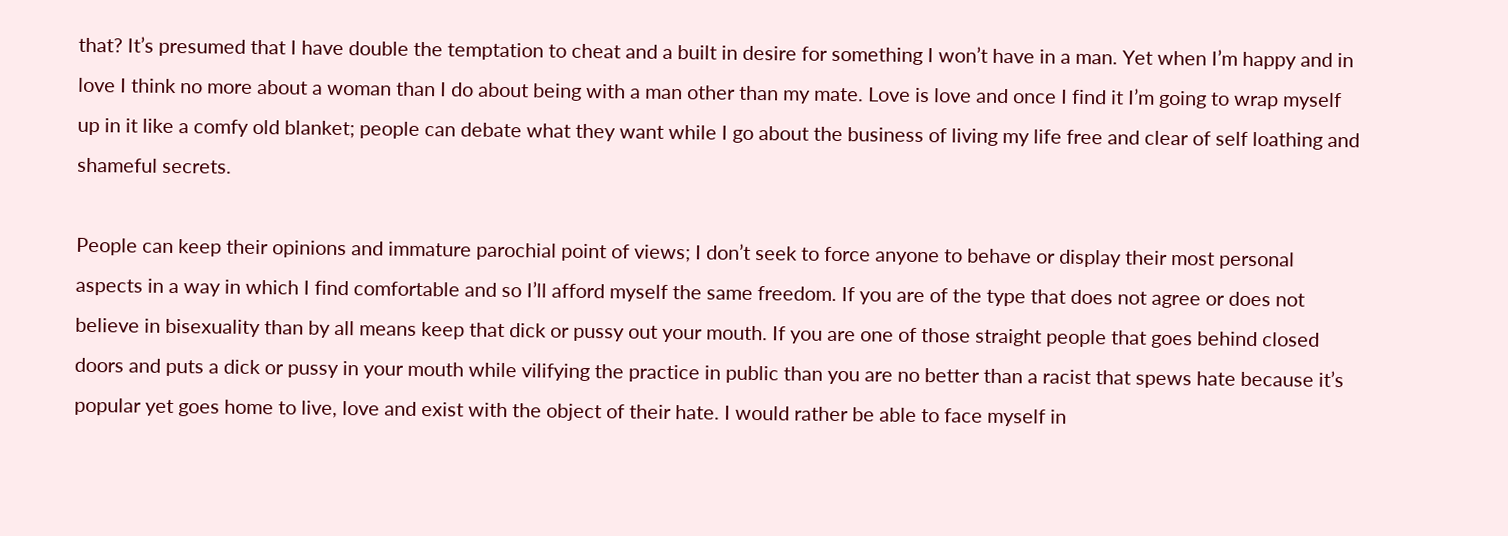that? It’s presumed that I have double the temptation to cheat and a built in desire for something I won’t have in a man. Yet when I’m happy and in love I think no more about a woman than I do about being with a man other than my mate. Love is love and once I find it I’m going to wrap myself up in it like a comfy old blanket; people can debate what they want while I go about the business of living my life free and clear of self loathing and shameful secrets.

People can keep their opinions and immature parochial point of views; I don’t seek to force anyone to behave or display their most personal aspects in a way in which I find comfortable and so I’ll afford myself the same freedom. If you are of the type that does not agree or does not believe in bisexuality than by all means keep that dick or pussy out your mouth. If you are one of those straight people that goes behind closed doors and puts a dick or pussy in your mouth while vilifying the practice in public than you are no better than a racist that spews hate because it’s popular yet goes home to live, love and exist with the object of their hate. I would rather be able to face myself in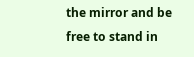the mirror and be free to stand in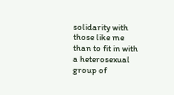solidarity with those like me than to fit in with a heterosexual group of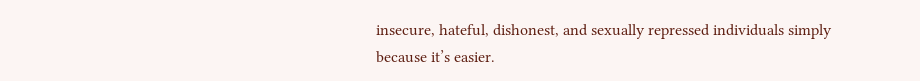insecure, hateful, dishonest, and sexually repressed individuals simply because it’s easier.